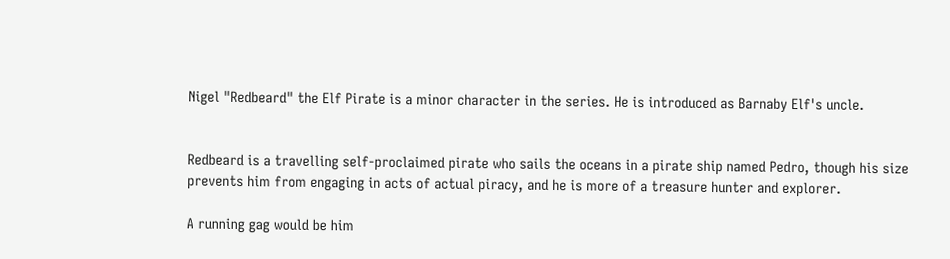Nigel "Redbeard" the Elf Pirate is a minor character in the series. He is introduced as Barnaby Elf's uncle.


Redbeard is a travelling self-proclaimed pirate who sails the oceans in a pirate ship named Pedro, though his size prevents him from engaging in acts of actual piracy, and he is more of a treasure hunter and explorer.

A running gag would be him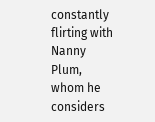constantly flirting with Nanny Plum, whom he considers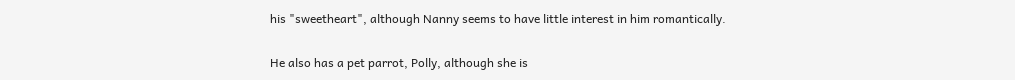his "sweetheart", although Nanny seems to have little interest in him romantically.

He also has a pet parrot, Polly, although she is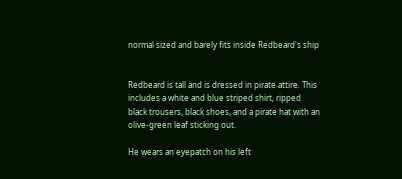normal sized and barely fits inside Redbeard's ship


Redbeard is tall and is dressed in pirate attire. This includes a white and blue striped shirt, ripped black trousers, black shoes, and a pirate hat with an olive-green leaf sticking out.

He wears an eyepatch on his left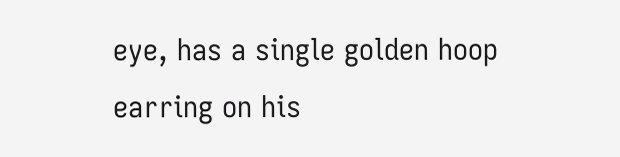eye, has a single golden hoop earring on his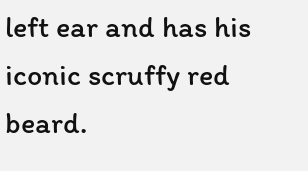left ear and has his iconic scruffy red beard.